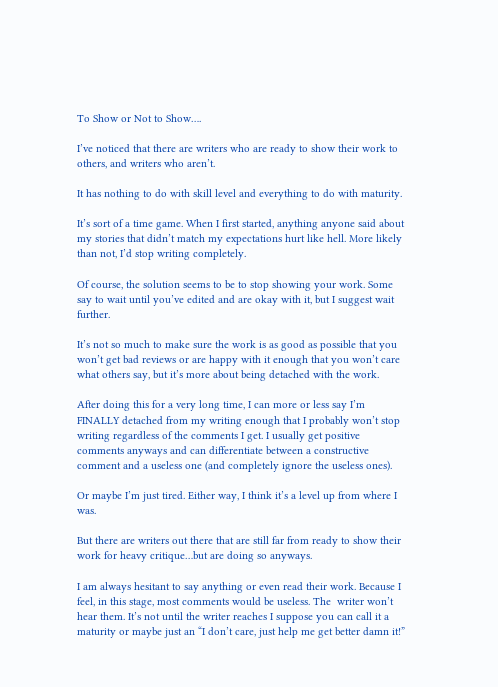To Show or Not to Show….

I’ve noticed that there are writers who are ready to show their work to others, and writers who aren’t.

It has nothing to do with skill level and everything to do with maturity.

It’s sort of a time game. When I first started, anything anyone said about my stories that didn’t match my expectations hurt like hell. More likely than not, I’d stop writing completely.

Of course, the solution seems to be to stop showing your work. Some say to wait until you’ve edited and are okay with it, but I suggest wait further.

It’s not so much to make sure the work is as good as possible that you won’t get bad reviews or are happy with it enough that you won’t care what others say, but it’s more about being detached with the work.

After doing this for a very long time, I can more or less say I’m FINALLY detached from my writing enough that I probably won’t stop writing regardless of the comments I get. I usually get positive comments anyways and can differentiate between a constructive comment and a useless one (and completely ignore the useless ones).

Or maybe I’m just tired. Either way, I think it’s a level up from where I was.

But there are writers out there that are still far from ready to show their work for heavy critique…but are doing so anyways.

I am always hesitant to say anything or even read their work. Because I feel, in this stage, most comments would be useless. The  writer won’t hear them. It’s not until the writer reaches I suppose you can call it a maturity or maybe just an “I don’t care, just help me get better damn it!”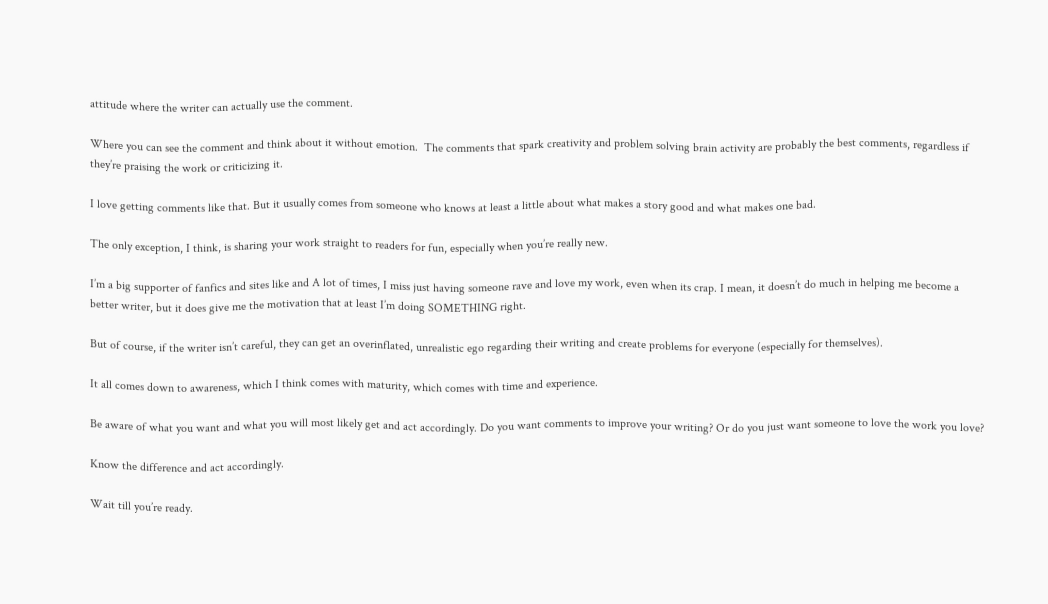attitude where the writer can actually use the comment.

Where you can see the comment and think about it without emotion.  The comments that spark creativity and problem solving brain activity are probably the best comments, regardless if they’re praising the work or criticizing it.

I love getting comments like that. But it usually comes from someone who knows at least a little about what makes a story good and what makes one bad.

The only exception, I think, is sharing your work straight to readers for fun, especially when you’re really new.

I’m a big supporter of fanfics and sites like and A lot of times, I miss just having someone rave and love my work, even when its crap. I mean, it doesn’t do much in helping me become a better writer, but it does give me the motivation that at least I’m doing SOMETHING right.

But of course, if the writer isn’t careful, they can get an overinflated, unrealistic ego regarding their writing and create problems for everyone (especially for themselves).

It all comes down to awareness, which I think comes with maturity, which comes with time and experience.

Be aware of what you want and what you will most likely get and act accordingly. Do you want comments to improve your writing? Or do you just want someone to love the work you love?

Know the difference and act accordingly.

Wait till you’re ready.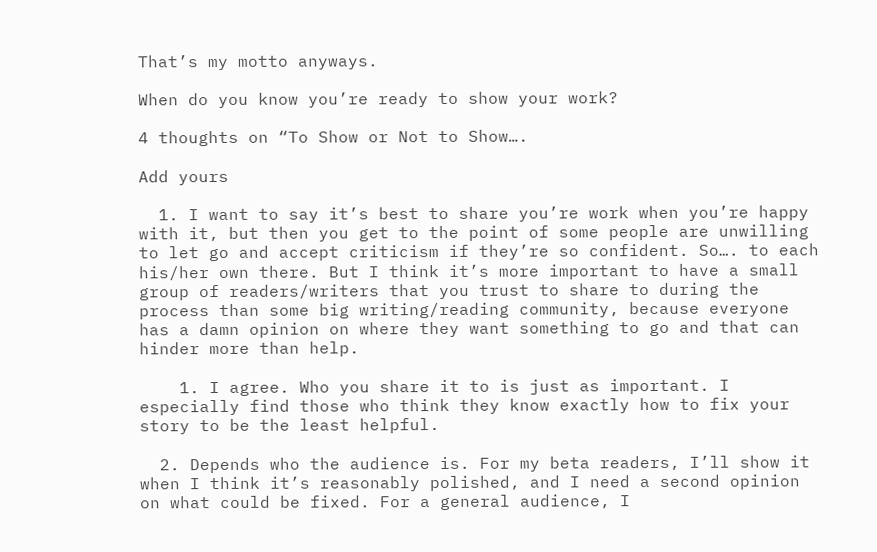That’s my motto anyways.

When do you know you’re ready to show your work?

4 thoughts on “To Show or Not to Show….

Add yours

  1. I want to say it’s best to share you’re work when you’re happy with it, but then you get to the point of some people are unwilling to let go and accept criticism if they’re so confident. So…. to each his/her own there. But I think it’s more important to have a small group of readers/writers that you trust to share to during the process than some big writing/reading community, because everyone has a damn opinion on where they want something to go and that can hinder more than help.

    1. I agree. Who you share it to is just as important. I especially find those who think they know exactly how to fix your story to be the least helpful.

  2. Depends who the audience is. For my beta readers, I’ll show it when I think it’s reasonably polished, and I need a second opinion on what could be fixed. For a general audience, I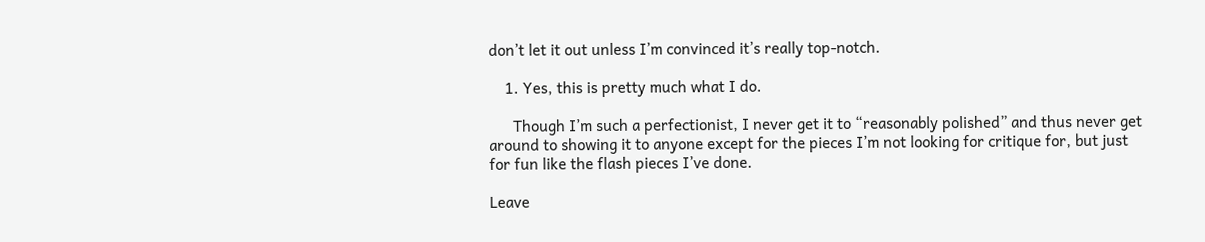don’t let it out unless I’m convinced it’s really top-notch.

    1. Yes, this is pretty much what I do.

      Though I’m such a perfectionist, I never get it to “reasonably polished” and thus never get around to showing it to anyone except for the pieces I’m not looking for critique for, but just for fun like the flash pieces I’ve done.

Leave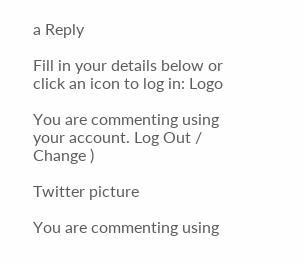a Reply

Fill in your details below or click an icon to log in: Logo

You are commenting using your account. Log Out / Change )

Twitter picture

You are commenting using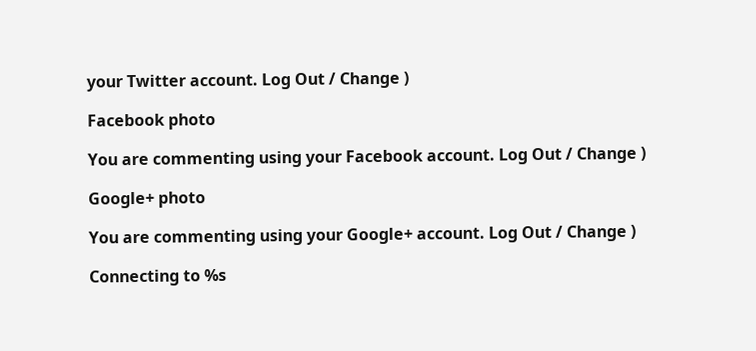your Twitter account. Log Out / Change )

Facebook photo

You are commenting using your Facebook account. Log Out / Change )

Google+ photo

You are commenting using your Google+ account. Log Out / Change )

Connecting to %s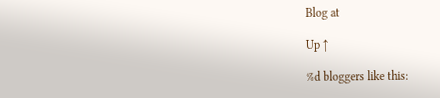Blog at

Up ↑

%d bloggers like this: